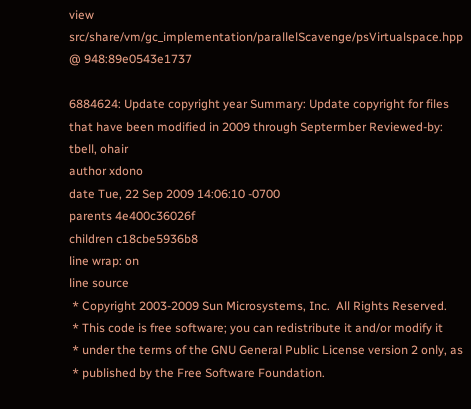view src/share/vm/gc_implementation/parallelScavenge/psVirtualspace.hpp @ 948:89e0543e1737

6884624: Update copyright year Summary: Update copyright for files that have been modified in 2009 through Septermber Reviewed-by: tbell, ohair
author xdono
date Tue, 22 Sep 2009 14:06:10 -0700
parents 4e400c36026f
children c18cbe5936b8
line wrap: on
line source
 * Copyright 2003-2009 Sun Microsystems, Inc.  All Rights Reserved.
 * This code is free software; you can redistribute it and/or modify it
 * under the terms of the GNU General Public License version 2 only, as
 * published by the Free Software Foundation.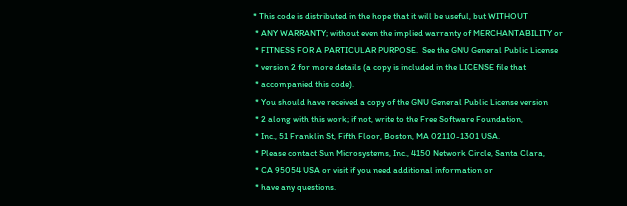* This code is distributed in the hope that it will be useful, but WITHOUT
 * ANY WARRANTY; without even the implied warranty of MERCHANTABILITY or
 * FITNESS FOR A PARTICULAR PURPOSE.  See the GNU General Public License
 * version 2 for more details (a copy is included in the LICENSE file that
 * accompanied this code).
 * You should have received a copy of the GNU General Public License version
 * 2 along with this work; if not, write to the Free Software Foundation,
 * Inc., 51 Franklin St, Fifth Floor, Boston, MA 02110-1301 USA.
 * Please contact Sun Microsystems, Inc., 4150 Network Circle, Santa Clara,
 * CA 95054 USA or visit if you need additional information or
 * have any questions.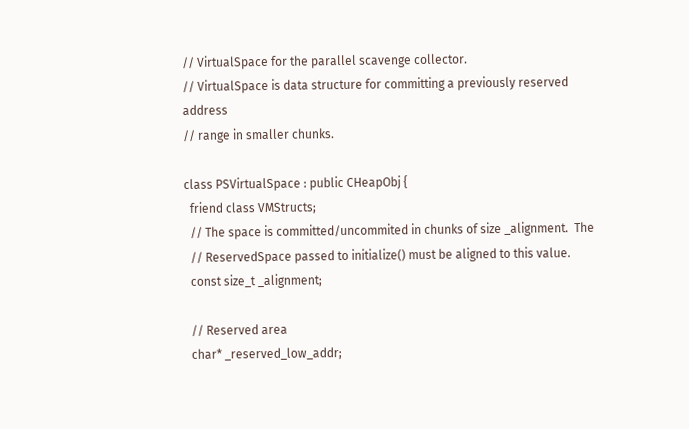// VirtualSpace for the parallel scavenge collector.
// VirtualSpace is data structure for committing a previously reserved address
// range in smaller chunks.

class PSVirtualSpace : public CHeapObj {
  friend class VMStructs;
  // The space is committed/uncommited in chunks of size _alignment.  The
  // ReservedSpace passed to initialize() must be aligned to this value.
  const size_t _alignment;

  // Reserved area
  char* _reserved_low_addr;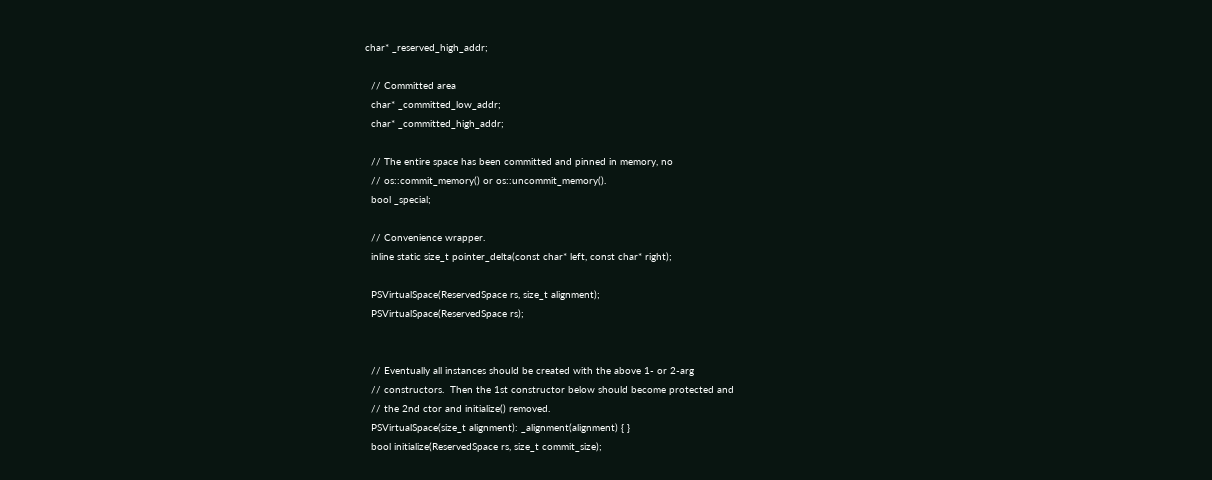char* _reserved_high_addr;

  // Committed area
  char* _committed_low_addr;
  char* _committed_high_addr;

  // The entire space has been committed and pinned in memory, no
  // os::commit_memory() or os::uncommit_memory().
  bool _special;

  // Convenience wrapper.
  inline static size_t pointer_delta(const char* left, const char* right);

  PSVirtualSpace(ReservedSpace rs, size_t alignment);
  PSVirtualSpace(ReservedSpace rs);


  // Eventually all instances should be created with the above 1- or 2-arg
  // constructors.  Then the 1st constructor below should become protected and
  // the 2nd ctor and initialize() removed.
  PSVirtualSpace(size_t alignment): _alignment(alignment) { }
  bool initialize(ReservedSpace rs, size_t commit_size);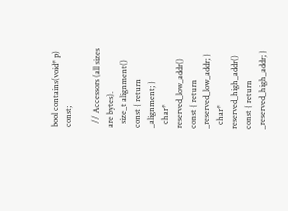bool contains(void* p)      const;

  // Accessors (all sizes are bytes).
  size_t alignment()          const { return _alignment; }
  char* reserved_low_addr()   const { return _reserved_low_addr; }
  char* reserved_high_addr()  const { return _reserved_high_addr; }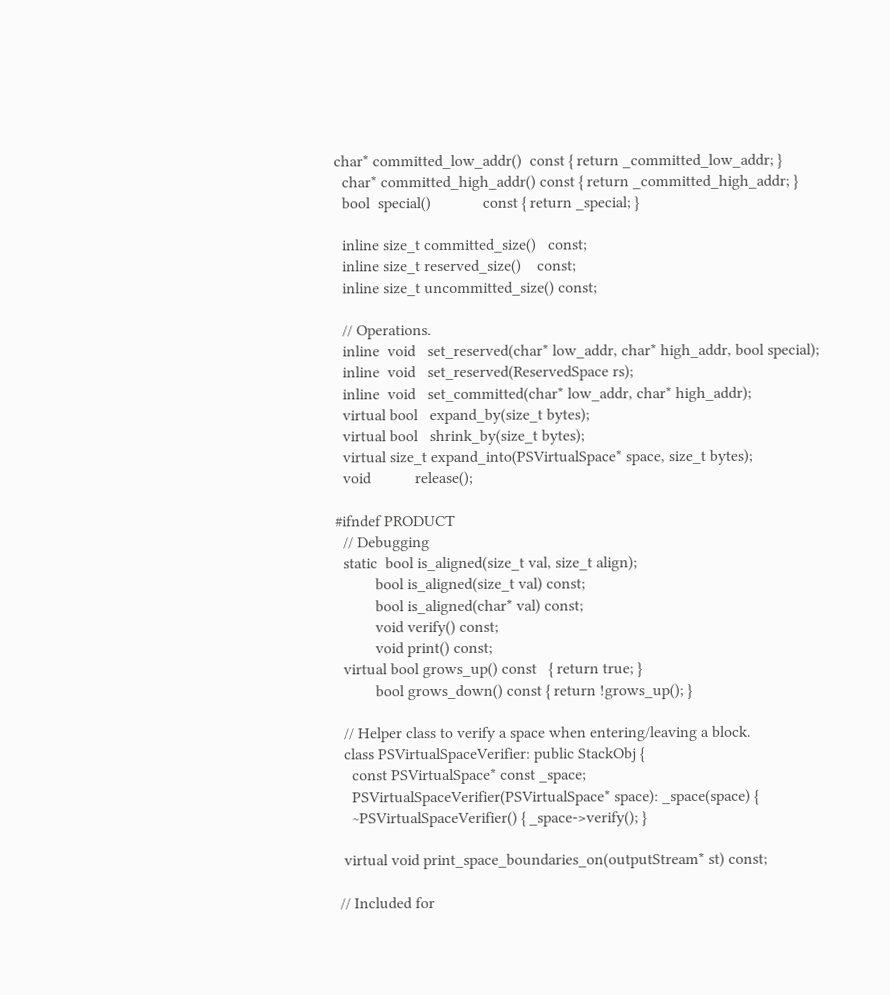char* committed_low_addr()  const { return _committed_low_addr; }
  char* committed_high_addr() const { return _committed_high_addr; }
  bool  special()             const { return _special; }

  inline size_t committed_size()   const;
  inline size_t reserved_size()    const;
  inline size_t uncommitted_size() const;

  // Operations.
  inline  void   set_reserved(char* low_addr, char* high_addr, bool special);
  inline  void   set_reserved(ReservedSpace rs);
  inline  void   set_committed(char* low_addr, char* high_addr);
  virtual bool   expand_by(size_t bytes);
  virtual bool   shrink_by(size_t bytes);
  virtual size_t expand_into(PSVirtualSpace* space, size_t bytes);
  void           release();

#ifndef PRODUCT
  // Debugging
  static  bool is_aligned(size_t val, size_t align);
          bool is_aligned(size_t val) const;
          bool is_aligned(char* val) const;
          void verify() const;
          void print() const;
  virtual bool grows_up() const   { return true; }
          bool grows_down() const { return !grows_up(); }

  // Helper class to verify a space when entering/leaving a block.
  class PSVirtualSpaceVerifier: public StackObj {
    const PSVirtualSpace* const _space;
    PSVirtualSpaceVerifier(PSVirtualSpace* space): _space(space) {
    ~PSVirtualSpaceVerifier() { _space->verify(); }

  virtual void print_space_boundaries_on(outputStream* st) const;

 // Included for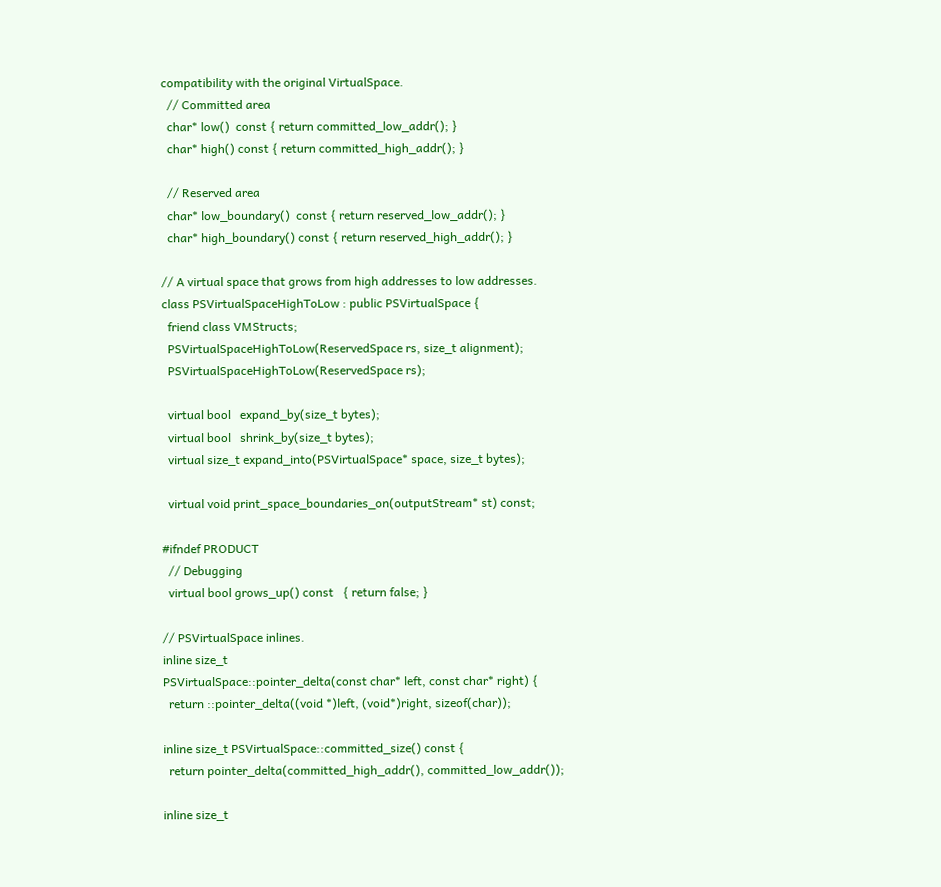compatibility with the original VirtualSpace.
  // Committed area
  char* low()  const { return committed_low_addr(); }
  char* high() const { return committed_high_addr(); }

  // Reserved area
  char* low_boundary()  const { return reserved_low_addr(); }
  char* high_boundary() const { return reserved_high_addr(); }

// A virtual space that grows from high addresses to low addresses.
class PSVirtualSpaceHighToLow : public PSVirtualSpace {
  friend class VMStructs;
  PSVirtualSpaceHighToLow(ReservedSpace rs, size_t alignment);
  PSVirtualSpaceHighToLow(ReservedSpace rs);

  virtual bool   expand_by(size_t bytes);
  virtual bool   shrink_by(size_t bytes);
  virtual size_t expand_into(PSVirtualSpace* space, size_t bytes);

  virtual void print_space_boundaries_on(outputStream* st) const;

#ifndef PRODUCT
  // Debugging
  virtual bool grows_up() const   { return false; }

// PSVirtualSpace inlines.
inline size_t
PSVirtualSpace::pointer_delta(const char* left, const char* right) {
  return ::pointer_delta((void *)left, (void*)right, sizeof(char));

inline size_t PSVirtualSpace::committed_size() const {
  return pointer_delta(committed_high_addr(), committed_low_addr());

inline size_t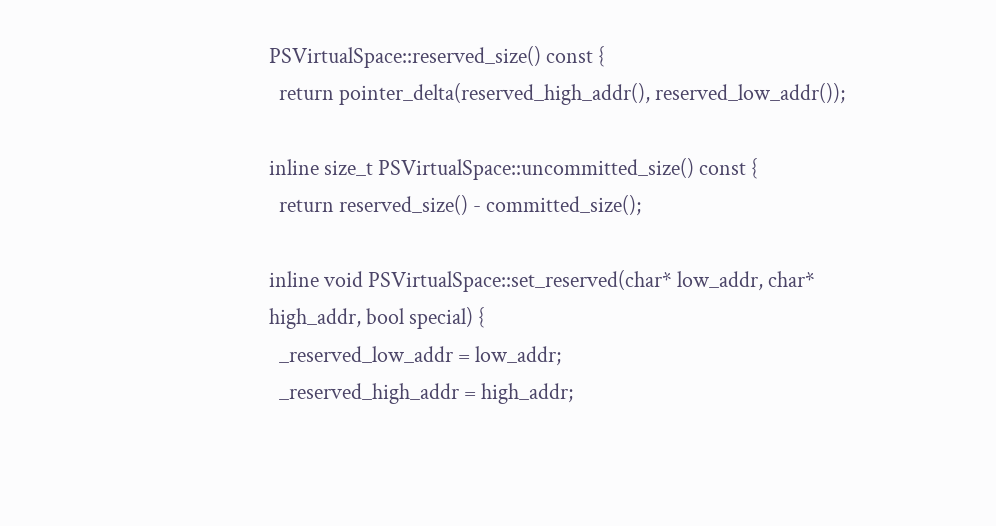PSVirtualSpace::reserved_size() const {
  return pointer_delta(reserved_high_addr(), reserved_low_addr());

inline size_t PSVirtualSpace::uncommitted_size() const {
  return reserved_size() - committed_size();

inline void PSVirtualSpace::set_reserved(char* low_addr, char* high_addr, bool special) {
  _reserved_low_addr = low_addr;
  _reserved_high_addr = high_addr;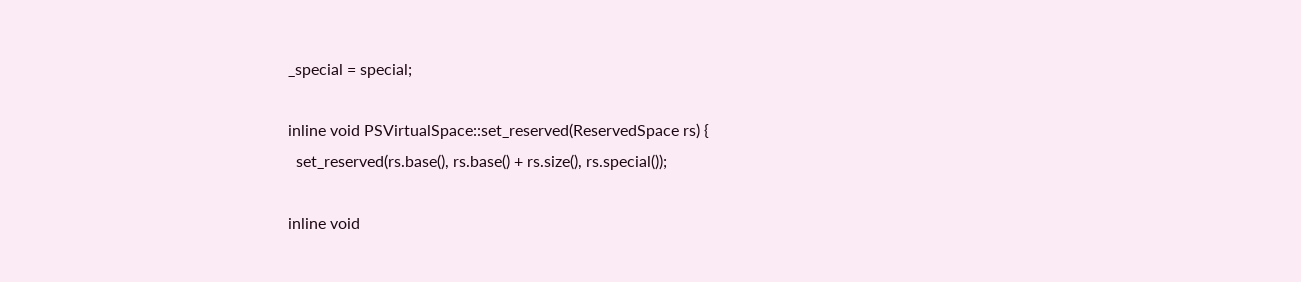_special = special;

inline void PSVirtualSpace::set_reserved(ReservedSpace rs) {
  set_reserved(rs.base(), rs.base() + rs.size(), rs.special());

inline void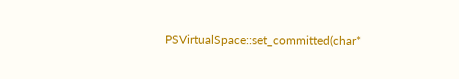PSVirtualSpace::set_committed(char*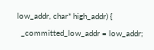low_addr, char* high_addr) {
  _committed_low_addr = low_addr;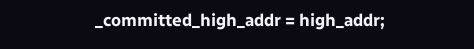_committed_high_addr = high_addr;